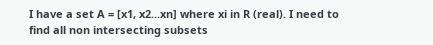I have a set A = [x1, x2...xn] where xi in R (real). I need to find all non intersecting subsets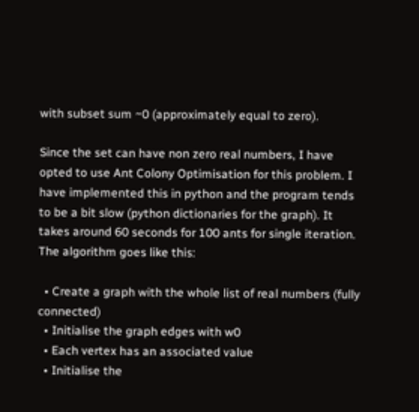with subset sum ~0 (approximately equal to zero).

Since the set can have non zero real numbers, I have opted to use Ant Colony Optimisation for this problem. I have implemented this in python and the program tends to be a bit slow (python dictionaries for the graph). It takes around 60 seconds for 100 ants for single iteration. The algorithm goes like this:

  • Create a graph with the whole list of real numbers (fully connected)
  • Initialise the graph edges with w0
  • Each vertex has an associated value
  • Initialise the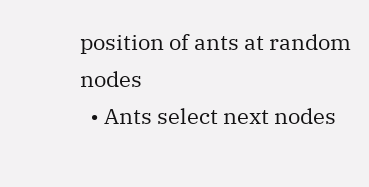position of ants at random nodes
  • Ants select next nodes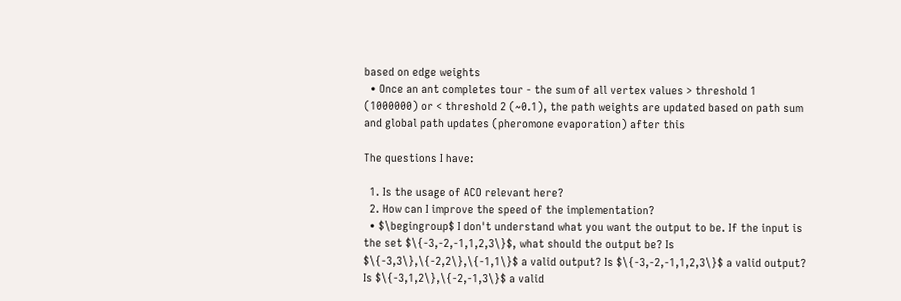based on edge weights
  • Once an ant completes tour - the sum of all vertex values > threshold 1 (1000000) or < threshold 2 (~0.1), the path weights are updated based on path sum and global path updates (pheromone evaporation) after this

The questions I have:

  1. Is the usage of ACO relevant here?
  2. How can I improve the speed of the implementation?
  • $\begingroup$ I don't understand what you want the output to be. If the input is the set $\{-3,-2,-1,1,2,3\}$, what should the output be? Is $\{-3,3\},\{-2,2\},\{-1,1\}$ a valid output? Is $\{-3,-2,-1,1,2,3\}$ a valid output? Is $\{-3,1,2\},\{-2,-1,3\}$ a valid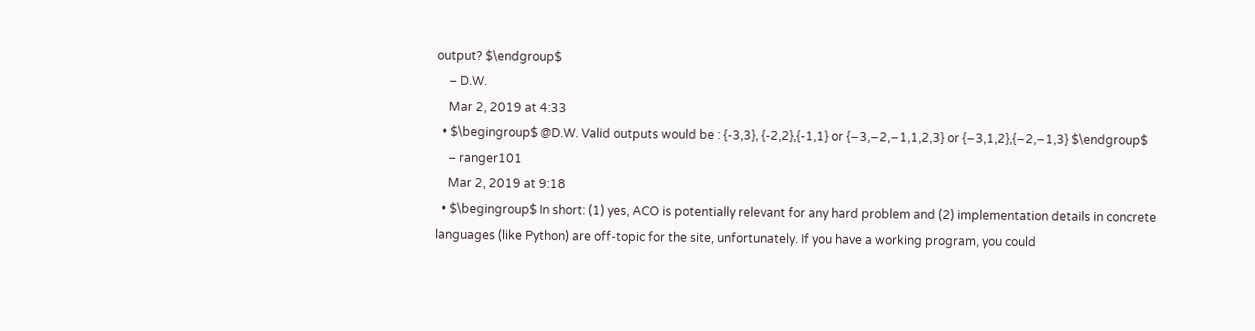output? $\endgroup$
    – D.W.
    Mar 2, 2019 at 4:33
  • $\begingroup$ @D.W. Valid outputs would be : {-3,3}, {-2,2},{-1,1} or {−3,−2,−1,1,2,3} or {−3,1,2},{−2,−1,3} $\endgroup$
    – ranger101
    Mar 2, 2019 at 9:18
  • $\begingroup$ In short: (1) yes, ACO is potentially relevant for any hard problem and (2) implementation details in concrete languages (like Python) are off-topic for the site, unfortunately. If you have a working program, you could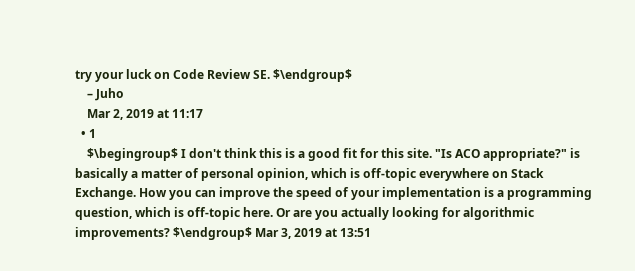try your luck on Code Review SE. $\endgroup$
    – Juho
    Mar 2, 2019 at 11:17
  • 1
    $\begingroup$ I don't think this is a good fit for this site. "Is ACO appropriate?" is basically a matter of personal opinion, which is off-topic everywhere on Stack Exchange. How you can improve the speed of your implementation is a programming question, which is off-topic here. Or are you actually looking for algorithmic improvements? $\endgroup$ Mar 3, 2019 at 13:51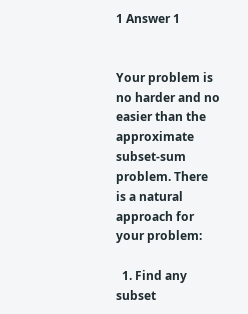1 Answer 1


Your problem is no harder and no easier than the approximate subset-sum problem. There is a natural approach for your problem:

  1. Find any subset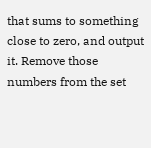that sums to something close to zero, and output it. Remove those numbers from the set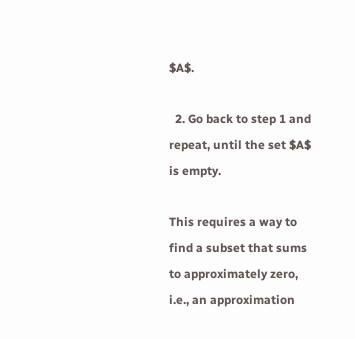$A$.

  2. Go back to step 1 and repeat, until the set $A$ is empty.

This requires a way to find a subset that sums to approximately zero, i.e., an approximation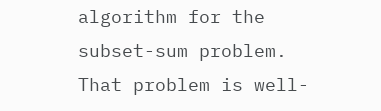algorithm for the subset-sum problem. That problem is well-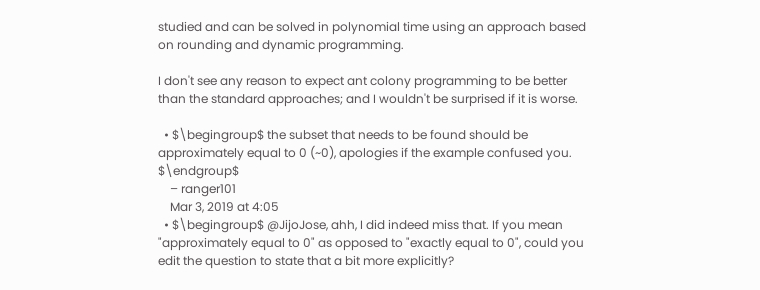studied and can be solved in polynomial time using an approach based on rounding and dynamic programming.

I don't see any reason to expect ant colony programming to be better than the standard approaches; and I wouldn't be surprised if it is worse.

  • $\begingroup$ the subset that needs to be found should be approximately equal to 0 (~0), apologies if the example confused you. $\endgroup$
    – ranger101
    Mar 3, 2019 at 4:05
  • $\begingroup$ @JijoJose, ahh, I did indeed miss that. If you mean "approximately equal to 0" as opposed to "exactly equal to 0", could you edit the question to state that a bit more explicitly?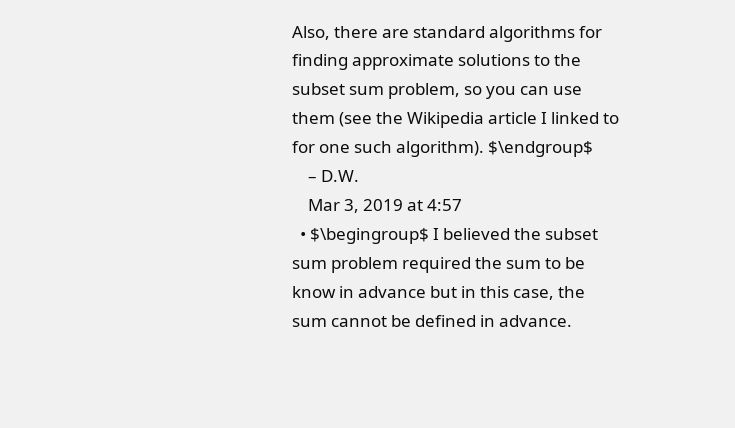Also, there are standard algorithms for finding approximate solutions to the subset sum problem, so you can use them (see the Wikipedia article I linked to for one such algorithm). $\endgroup$
    – D.W.
    Mar 3, 2019 at 4:57
  • $\begingroup$ I believed the subset sum problem required the sum to be know in advance but in this case, the sum cannot be defined in advance.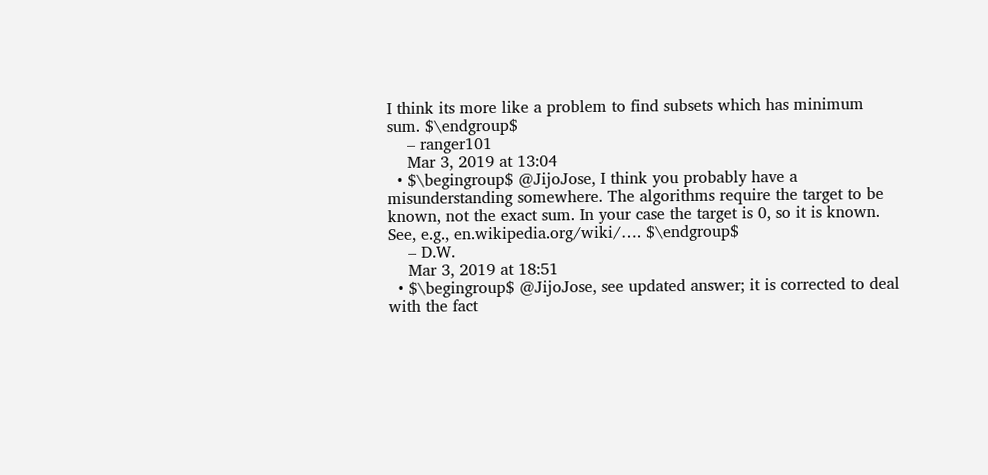I think its more like a problem to find subsets which has minimum sum. $\endgroup$
    – ranger101
    Mar 3, 2019 at 13:04
  • $\begingroup$ @JijoJose, I think you probably have a misunderstanding somewhere. The algorithms require the target to be known, not the exact sum. In your case the target is 0, so it is known. See, e.g., en.wikipedia.org/wiki/…. $\endgroup$
    – D.W.
    Mar 3, 2019 at 18:51
  • $\begingroup$ @JijoJose, see updated answer; it is corrected to deal with the fact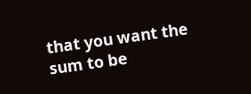that you want the sum to be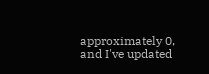approximately 0, and I've updated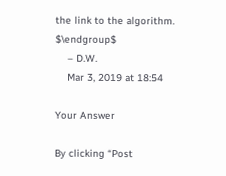the link to the algorithm. $\endgroup$
    – D.W.
    Mar 3, 2019 at 18:54

Your Answer

By clicking “Post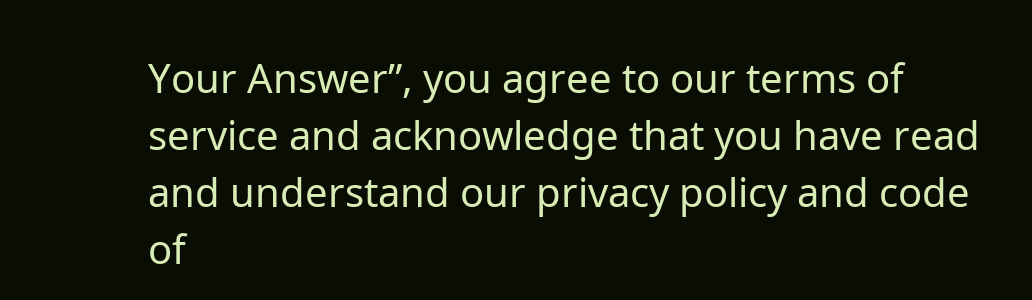Your Answer”, you agree to our terms of service and acknowledge that you have read and understand our privacy policy and code of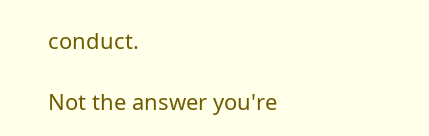conduct.

Not the answer you're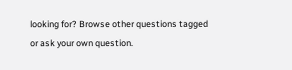looking for? Browse other questions tagged or ask your own question.